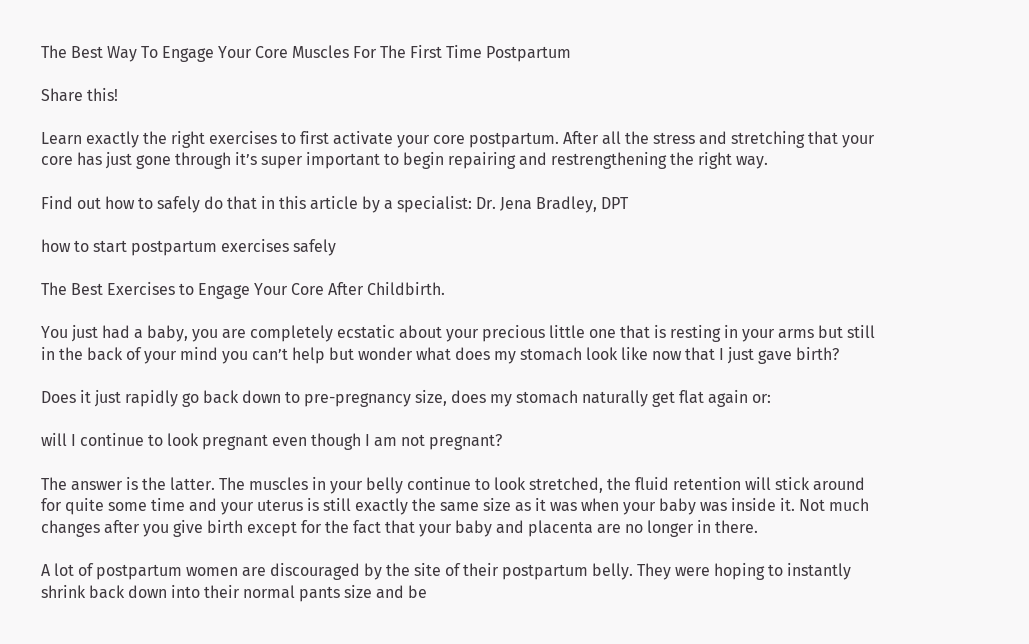The Best Way To Engage Your Core Muscles For The First Time Postpartum

Share this!

Learn exactly the right exercises to first activate your core postpartum. After all the stress and stretching that your core has just gone through it’s super important to begin repairing and restrengthening the right way.

Find out how to safely do that in this article by a specialist: Dr. Jena Bradley, DPT

how to start postpartum exercises safely

The Best Exercises to Engage Your Core After Childbirth.

You just had a baby, you are completely ecstatic about your precious little one that is resting in your arms but still in the back of your mind you can’t help but wonder what does my stomach look like now that I just gave birth?

Does it just rapidly go back down to pre-pregnancy size, does my stomach naturally get flat again or:

will I continue to look pregnant even though I am not pregnant?

The answer is the latter. The muscles in your belly continue to look stretched, the fluid retention will stick around for quite some time and your uterus is still exactly the same size as it was when your baby was inside it. Not much changes after you give birth except for the fact that your baby and placenta are no longer in there.

A lot of postpartum women are discouraged by the site of their postpartum belly. They were hoping to instantly shrink back down into their normal pants size and be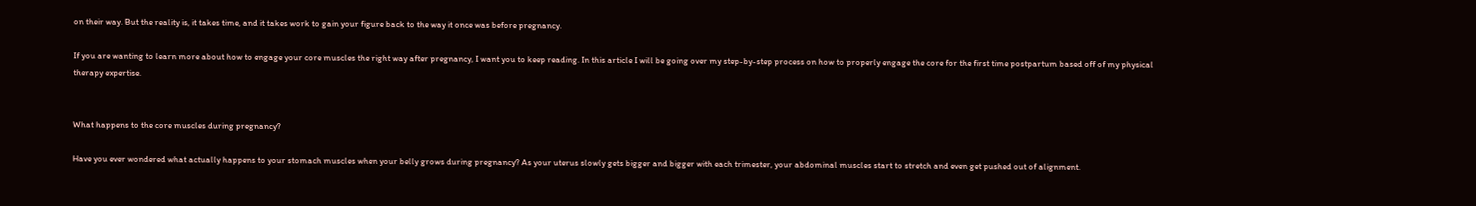on their way. But the reality is, it takes time, and it takes work to gain your figure back to the way it once was before pregnancy.

If you are wanting to learn more about how to engage your core muscles the right way after pregnancy, I want you to keep reading. In this article I will be going over my step-by-step process on how to properly engage the core for the first time postpartum based off of my physical therapy expertise.


What happens to the core muscles during pregnancy?

Have you ever wondered what actually happens to your stomach muscles when your belly grows during pregnancy? As your uterus slowly gets bigger and bigger with each trimester, your abdominal muscles start to stretch and even get pushed out of alignment.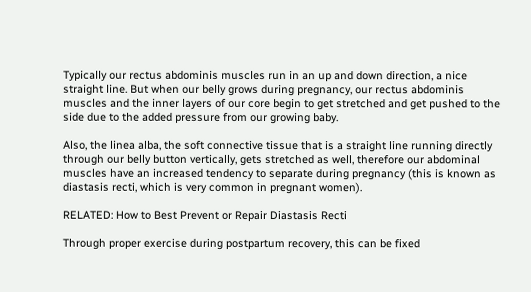Typically our rectus abdominis muscles run in an up and down direction, a nice straight line. But when our belly grows during pregnancy, our rectus abdominis muscles and the inner layers of our core begin to get stretched and get pushed to the side due to the added pressure from our growing baby.

Also, the linea alba, the soft connective tissue that is a straight line running directly through our belly button vertically, gets stretched as well, therefore our abdominal muscles have an increased tendency to separate during pregnancy (this is known as diastasis recti, which is very common in pregnant women).

RELATED: How to Best Prevent or Repair Diastasis Recti

Through proper exercise during postpartum recovery, this can be fixed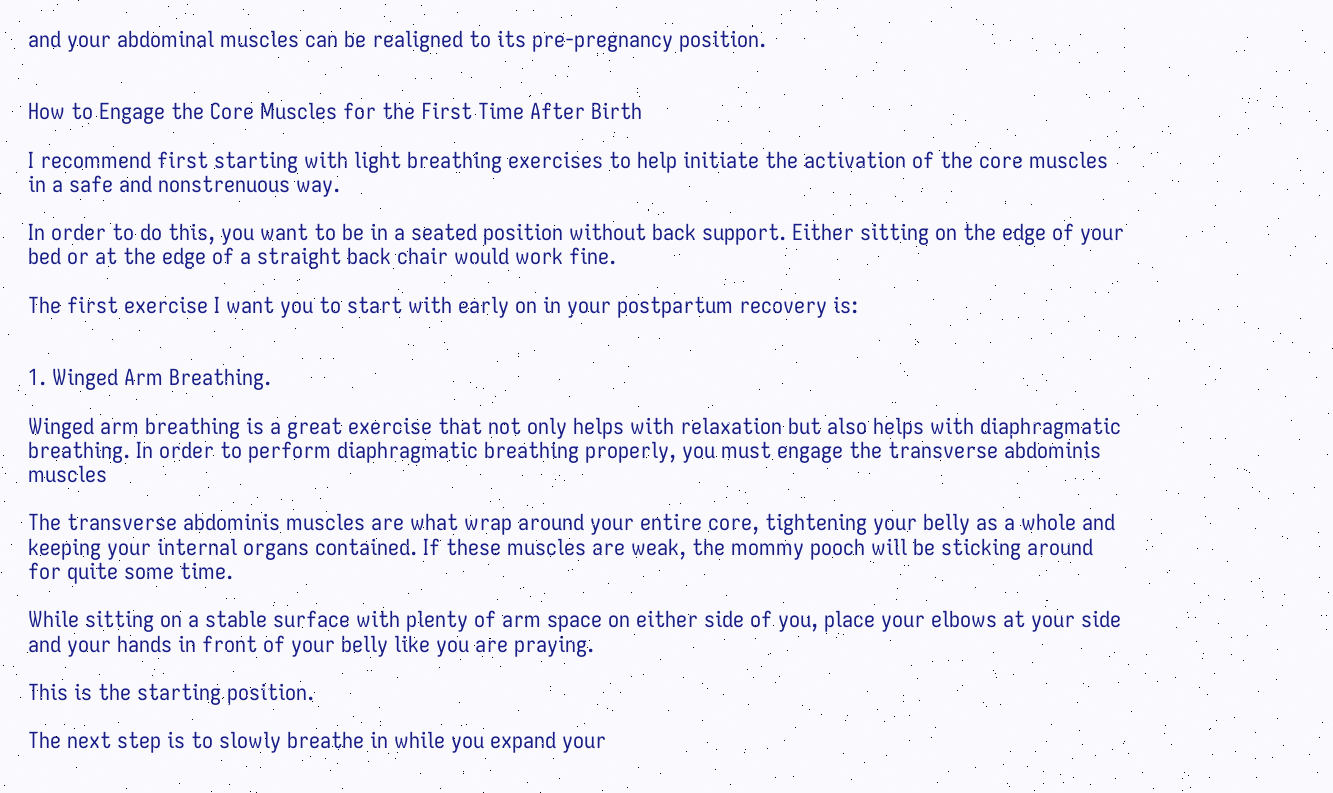and your abdominal muscles can be realigned to its pre-pregnancy position.


How to Engage the Core Muscles for the First Time After Birth

I recommend first starting with light breathing exercises to help initiate the activation of the core muscles in a safe and nonstrenuous way.

In order to do this, you want to be in a seated position without back support. Either sitting on the edge of your bed or at the edge of a straight back chair would work fine.

The first exercise I want you to start with early on in your postpartum recovery is:


1. Winged Arm Breathing.

Winged arm breathing is a great exercise that not only helps with relaxation but also helps with diaphragmatic breathing. In order to perform diaphragmatic breathing properly, you must engage the transverse abdominis muscles

The transverse abdominis muscles are what wrap around your entire core, tightening your belly as a whole and keeping your internal organs contained. If these muscles are weak, the mommy pooch will be sticking around for quite some time.

While sitting on a stable surface with plenty of arm space on either side of you, place your elbows at your side and your hands in front of your belly like you are praying.

This is the starting position.

The next step is to slowly breathe in while you expand your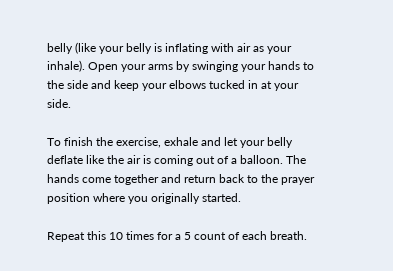belly (like your belly is inflating with air as your inhale). Open your arms by swinging your hands to the side and keep your elbows tucked in at your side.

To finish the exercise, exhale and let your belly deflate like the air is coming out of a balloon. The hands come together and return back to the prayer position where you originally started.

Repeat this 10 times for a 5 count of each breath.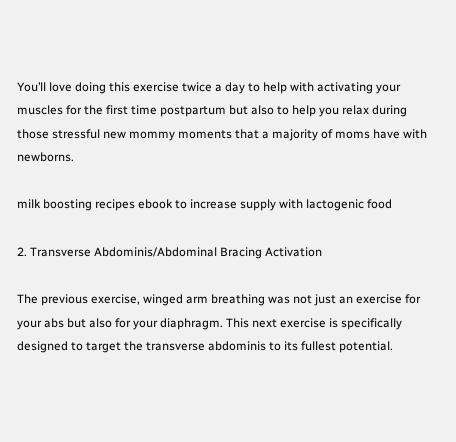You’ll love doing this exercise twice a day to help with activating your muscles for the first time postpartum but also to help you relax during those stressful new mommy moments that a majority of moms have with newborns.

milk boosting recipes ebook to increase supply with lactogenic food

2. Transverse Abdominis/Abdominal Bracing Activation

The previous exercise, winged arm breathing was not just an exercise for your abs but also for your diaphragm. This next exercise is specifically designed to target the transverse abdominis to its fullest potential.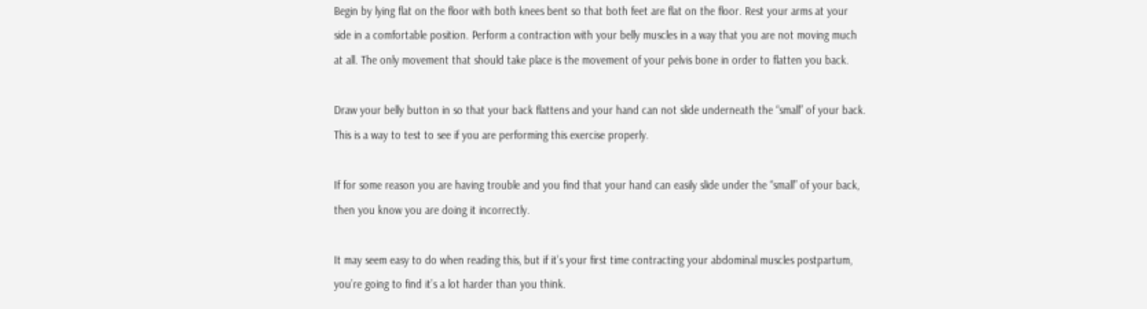Begin by lying flat on the floor with both knees bent so that both feet are flat on the floor. Rest your arms at your side in a comfortable position. Perform a contraction with your belly muscles in a way that you are not moving much at all. The only movement that should take place is the movement of your pelvis bone in order to flatten you back.

Draw your belly button in so that your back flattens and your hand can not slide underneath the “small” of your back. This is a way to test to see if you are performing this exercise properly.

If for some reason you are having trouble and you find that your hand can easily slide under the “small” of your back, then you know you are doing it incorrectly.

It may seem easy to do when reading this, but if it’s your first time contracting your abdominal muscles postpartum, you’re going to find it’s a lot harder than you think.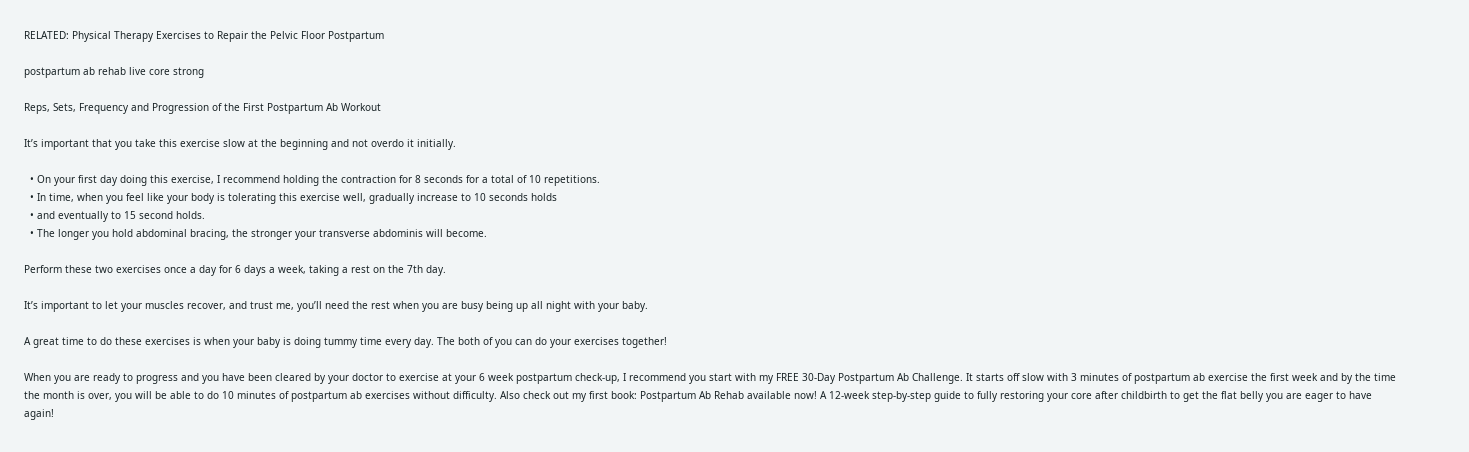RELATED: Physical Therapy Exercises to Repair the Pelvic Floor Postpartum

postpartum ab rehab live core strong

Reps, Sets, Frequency and Progression of the First Postpartum Ab Workout

It’s important that you take this exercise slow at the beginning and not overdo it initially.

  • On your first day doing this exercise, I recommend holding the contraction for 8 seconds for a total of 10 repetitions.
  • In time, when you feel like your body is tolerating this exercise well, gradually increase to 10 seconds holds
  • and eventually to 15 second holds.
  • The longer you hold abdominal bracing, the stronger your transverse abdominis will become.

Perform these two exercises once a day for 6 days a week, taking a rest on the 7th day.

It’s important to let your muscles recover, and trust me, you’ll need the rest when you are busy being up all night with your baby.

A great time to do these exercises is when your baby is doing tummy time every day. The both of you can do your exercises together!

When you are ready to progress and you have been cleared by your doctor to exercise at your 6 week postpartum check-up, I recommend you start with my FREE 30-Day Postpartum Ab Challenge. It starts off slow with 3 minutes of postpartum ab exercise the first week and by the time the month is over, you will be able to do 10 minutes of postpartum ab exercises without difficulty. Also check out my first book: Postpartum Ab Rehab available now! A 12-week step-by-step guide to fully restoring your core after childbirth to get the flat belly you are eager to have again!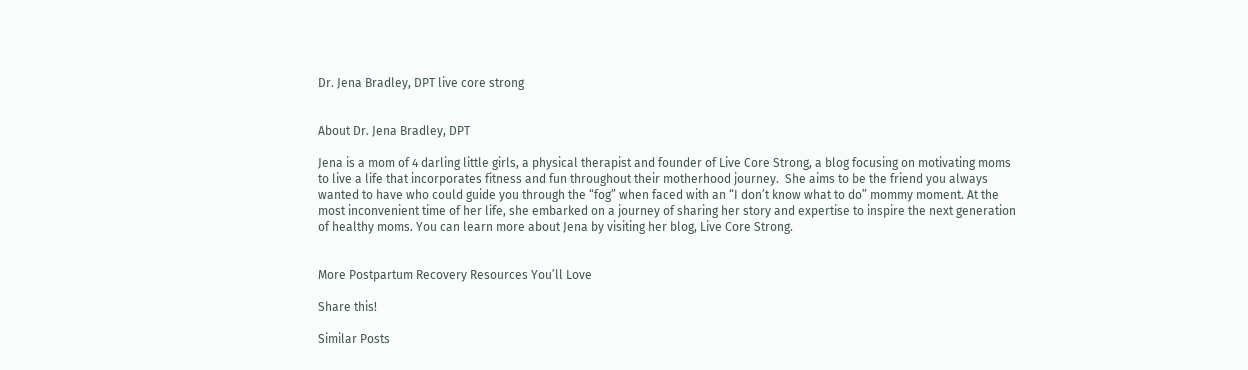Dr. Jena Bradley, DPT live core strong


About Dr. Jena Bradley, DPT

Jena is a mom of 4 darling little girls, a physical therapist and founder of Live Core Strong, a blog focusing on motivating moms to live a life that incorporates fitness and fun throughout their motherhood journey.  She aims to be the friend you always wanted to have who could guide you through the “fog” when faced with an “I don’t know what to do” mommy moment. At the most inconvenient time of her life, she embarked on a journey of sharing her story and expertise to inspire the next generation of healthy moms. You can learn more about Jena by visiting her blog, Live Core Strong.


More Postpartum Recovery Resources You’ll Love

Share this!

Similar Posts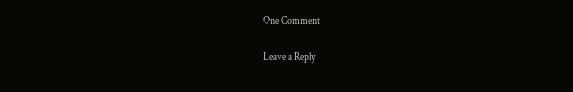One Comment

Leave a Reply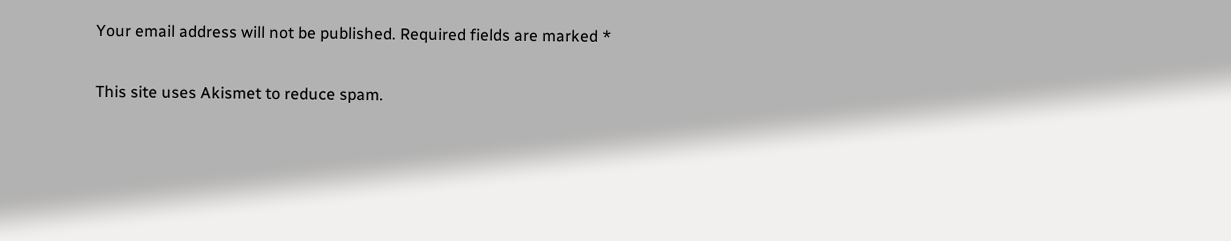Your email address will not be published. Required fields are marked *

This site uses Akismet to reduce spam.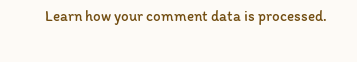Learn how your comment data is processed.